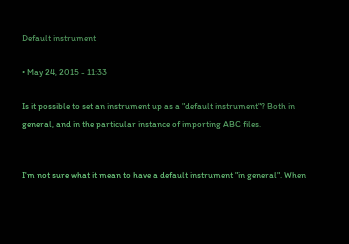Default instrument

• May 24, 2015 - 11:33

Is it possible to set an instrument up as a "default instrument"? Both in general, and in the particular instance of importing ABC files.


I'm not sure what it mean to have a default instrument "in general". When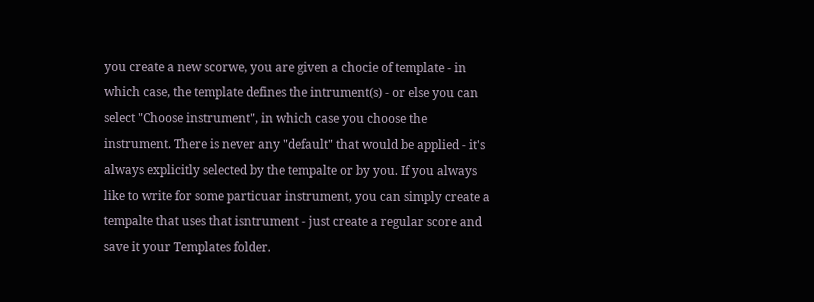you create a new scorwe, you are given a chocie of template - in which case, the template defines the intrument(s) - or else you can select "Choose instrument", in which case you choose the instrument. There is never any "default" that would be applied - it's always explicitly selected by the tempalte or by you. If you always like to write for some particuar instrument, you can simply create a tempalte that uses that isntrument - just create a regular score and save it your Templates folder.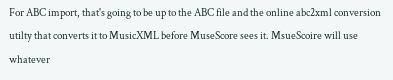For ABC import, that's going to be up to the ABC file and the online abc2xml conversion utilty that converts it to MusicXML before MuseScore sees it. MsueScoire will use whatever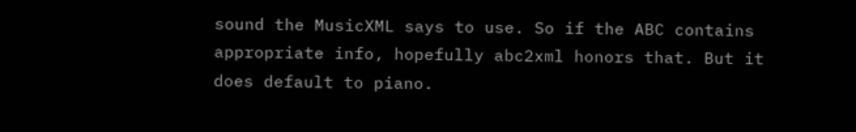sound the MusicXML says to use. So if the ABC contains appropriate info, hopefully abc2xml honors that. But it does default to piano.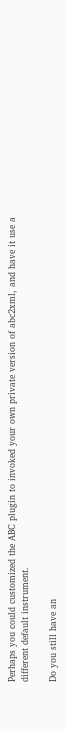Perhaps you could customized the ABC plugin to invoked your own private version of abc2xml, and have it use a different default instrument.

Do you still have an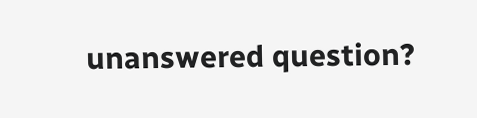unanswered question?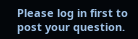Please log in first to post your question.